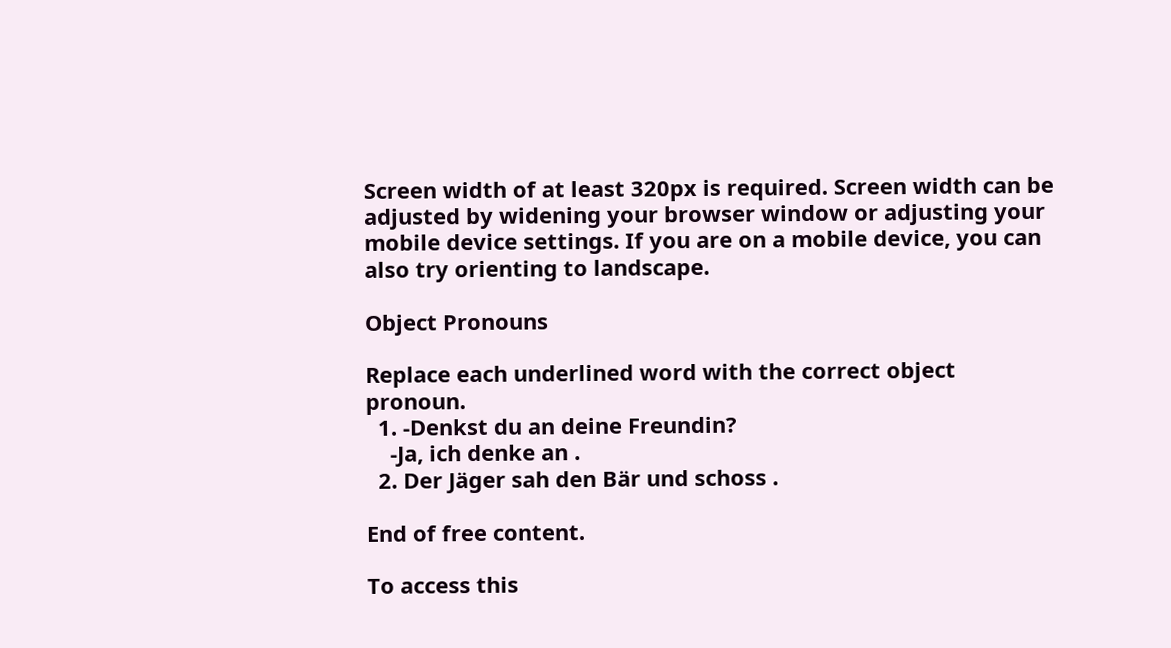Screen width of at least 320px is required. Screen width can be adjusted by widening your browser window or adjusting your mobile device settings. If you are on a mobile device, you can also try orienting to landscape.

Object Pronouns

Replace each underlined word with the correct object pronoun.
  1. -Denkst du an deine Freundin?
    -Ja, ich denke an .
  2. Der Jäger sah den Bär und schoss .

End of free content.

To access this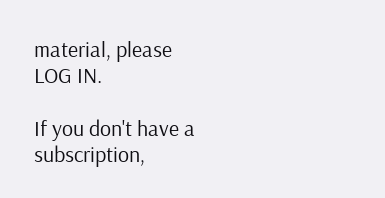material, please LOG IN.

If you don't have a subscription,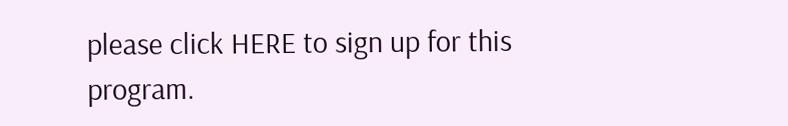please click HERE to sign up for this program.